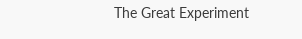The Great Experiment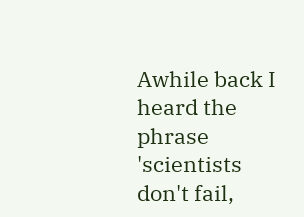Awhile back I heard the phrase 'scientists don't fail,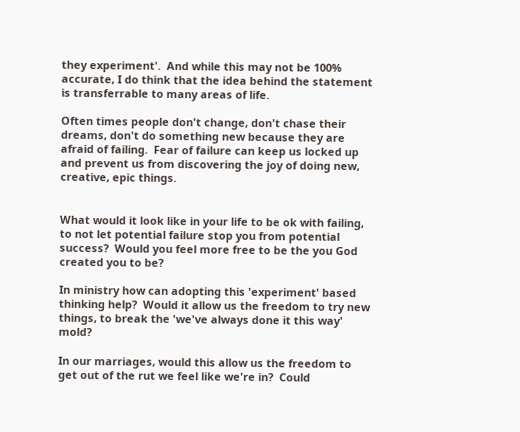they experiment'.  And while this may not be 100% accurate, I do think that the idea behind the statement is transferrable to many areas of life.

Often times people don't change, don't chase their dreams, don't do something new because they are afraid of failing.  Fear of failure can keep us locked up and prevent us from discovering the joy of doing new, creative, epic things.


What would it look like in your life to be ok with failing, to not let potential failure stop you from potential success?  Would you feel more free to be the you God created you to be?

In ministry how can adopting this 'experiment' based thinking help?  Would it allow us the freedom to try new things, to break the 'we've always done it this way' mold?

In our marriages, would this allow us the freedom to get out of the rut we feel like we're in?  Could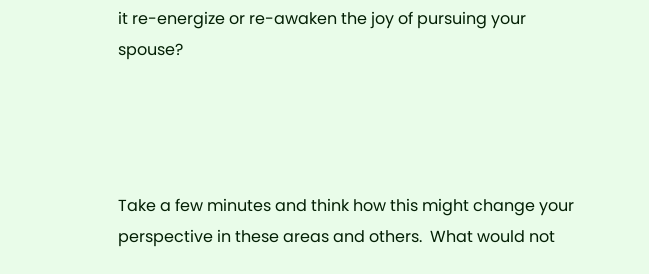it re-energize or re-awaken the joy of pursuing your spouse?




Take a few minutes and think how this might change your perspective in these areas and others.  What would not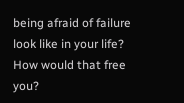being afraid of failure look like in your life?  How would that free you?